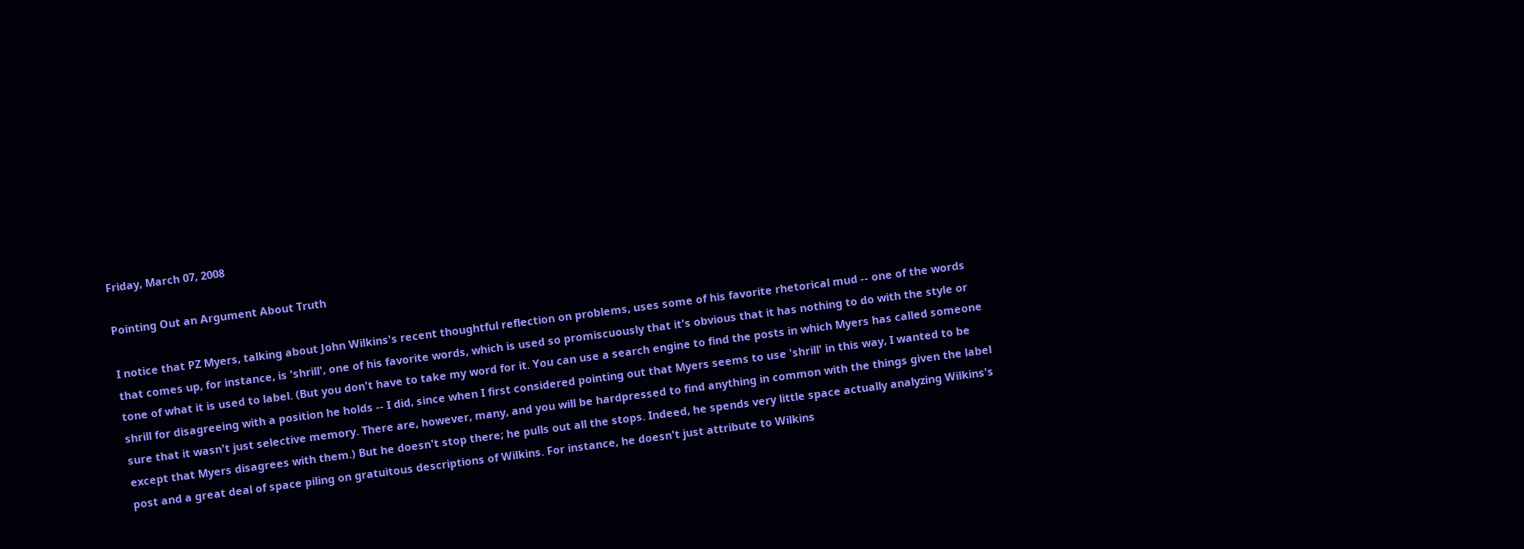Friday, March 07, 2008

Pointing Out an Argument About Truth

I notice that PZ Myers, talking about John Wilkins's recent thoughtful reflection on problems, uses some of his favorite rhetorical mud -- one of the words that comes up, for instance, is 'shrill', one of his favorite words, which is used so promiscuously that it's obvious that it has nothing to do with the style or tone of what it is used to label. (But you don't have to take my word for it. You can use a search engine to find the posts in which Myers has called someone shrill for disagreeing with a position he holds -- I did, since when I first considered pointing out that Myers seems to use 'shrill' in this way, I wanted to be sure that it wasn't just selective memory. There are, however, many, and you will be hardpressed to find anything in common with the things given the label except that Myers disagrees with them.) But he doesn't stop there; he pulls out all the stops. Indeed, he spends very little space actually analyzing Wilkins's post and a great deal of space piling on gratuitous descriptions of Wilkins. For instance, he doesn't just attribute to Wilkins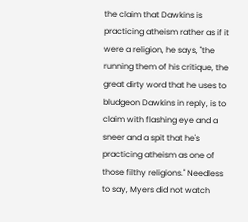the claim that Dawkins is practicing atheism rather as if it were a religion, he says, "the running them of his critique, the great dirty word that he uses to bludgeon Dawkins in reply, is to claim with flashing eye and a sneer and a spit that he's practicing atheism as one of those filthy religions." Needless to say, Myers did not watch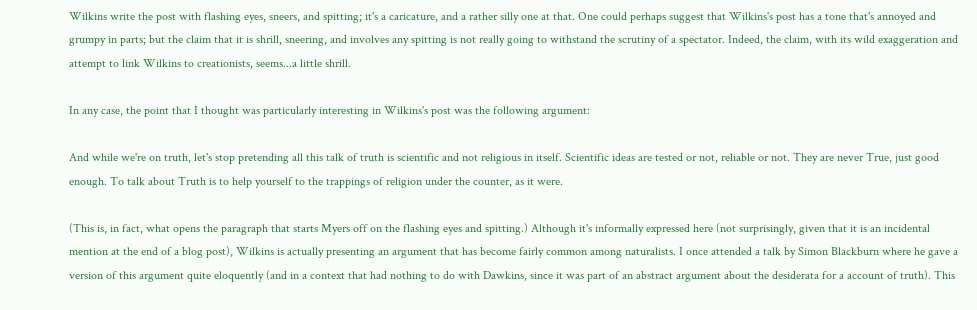Wilkins write the post with flashing eyes, sneers, and spitting; it's a caricature, and a rather silly one at that. One could perhaps suggest that Wilkins's post has a tone that's annoyed and grumpy in parts; but the claim that it is shrill, sneering, and involves any spitting is not really going to withstand the scrutiny of a spectator. Indeed, the claim, with its wild exaggeration and attempt to link Wilkins to creationists, seems...a little shrill.

In any case, the point that I thought was particularly interesting in Wilkins's post was the following argument:

And while we're on truth, let's stop pretending all this talk of truth is scientific and not religious in itself. Scientific ideas are tested or not, reliable or not. They are never True, just good enough. To talk about Truth is to help yourself to the trappings of religion under the counter, as it were.

(This is, in fact, what opens the paragraph that starts Myers off on the flashing eyes and spitting.) Although it's informally expressed here (not surprisingly, given that it is an incidental mention at the end of a blog post), Wilkins is actually presenting an argument that has become fairly common among naturalists. I once attended a talk by Simon Blackburn where he gave a version of this argument quite eloquently (and in a context that had nothing to do with Dawkins, since it was part of an abstract argument about the desiderata for a account of truth). This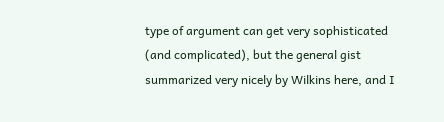type of argument can get very sophisticated (and complicated), but the general gist summarized very nicely by Wilkins here, and I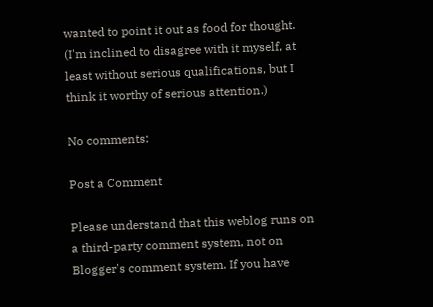wanted to point it out as food for thought. (I'm inclined to disagree with it myself, at least without serious qualifications, but I think it worthy of serious attention.)

No comments:

Post a Comment

Please understand that this weblog runs on a third-party comment system, not on Blogger's comment system. If you have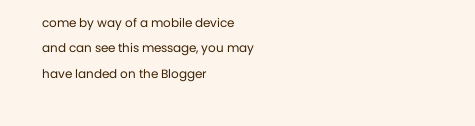come by way of a mobile device and can see this message, you may have landed on the Blogger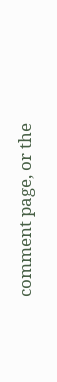comment page, or the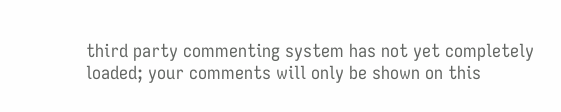third party commenting system has not yet completely loaded; your comments will only be shown on this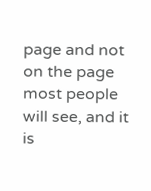page and not on the page most people will see, and it is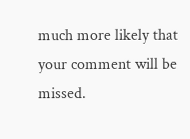much more likely that your comment will be missed.